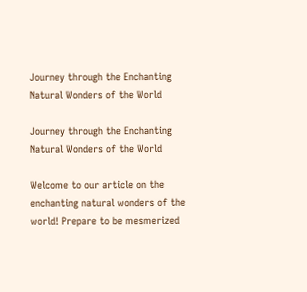Journey through the Enchanting Natural Wonders of the World

Journey through the Enchanting Natural Wonders of the World

Welcome to our article on the enchanting natural wonders of the world! Prepare to be mesmerized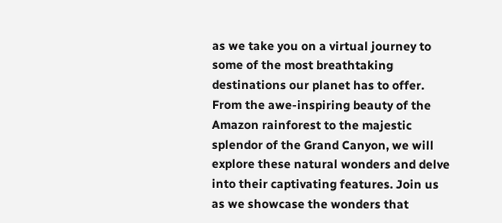as we take you on a virtual journey to some of the most breathtaking destinations our planet has to offer. From the awe-inspiring beauty of the Amazon rainforest to the majestic splendor of the Grand Canyon, we will explore these natural wonders and delve into their captivating features. Join us as we showcase the wonders that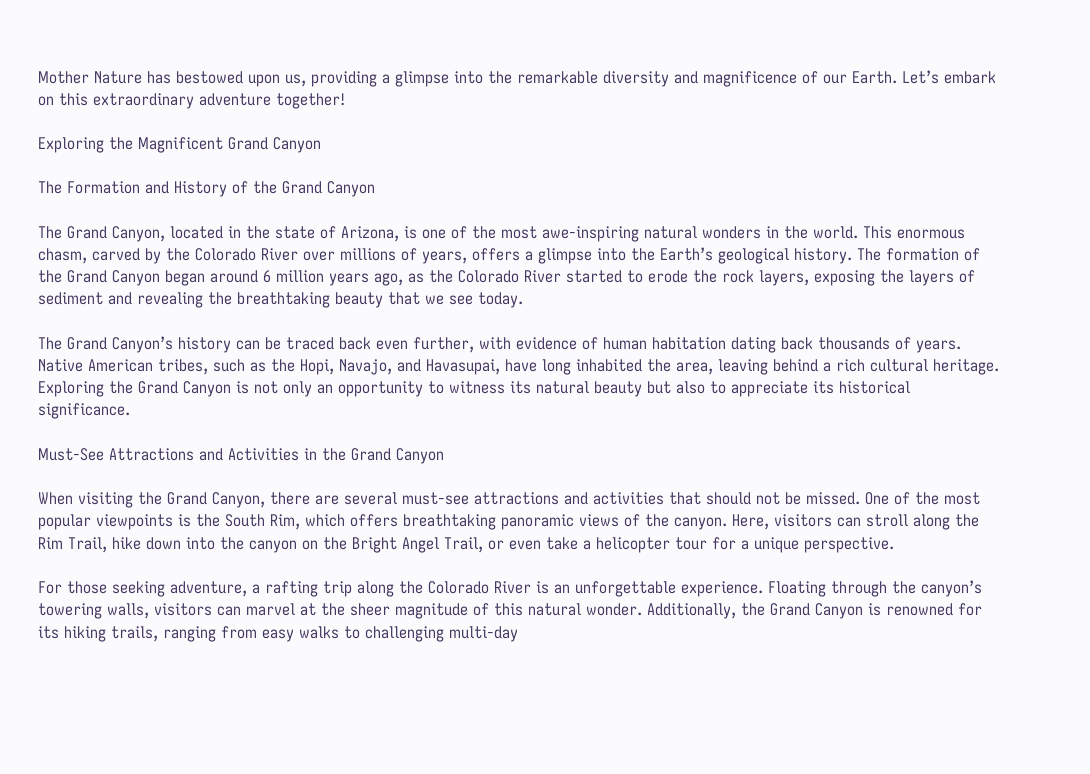Mother Nature has bestowed upon us, providing a glimpse into the remarkable diversity and magnificence of our Earth. Let’s embark on this extraordinary adventure together!

Exploring the Magnificent Grand Canyon

The Formation and History of the Grand Canyon

The Grand Canyon, located in the state of Arizona, is one of the most awe-inspiring natural wonders in the world. This enormous chasm, carved by the Colorado River over millions of years, offers a glimpse into the Earth’s geological history. The formation of the Grand Canyon began around 6 million years ago, as the Colorado River started to erode the rock layers, exposing the layers of sediment and revealing the breathtaking beauty that we see today.

The Grand Canyon’s history can be traced back even further, with evidence of human habitation dating back thousands of years. Native American tribes, such as the Hopi, Navajo, and Havasupai, have long inhabited the area, leaving behind a rich cultural heritage. Exploring the Grand Canyon is not only an opportunity to witness its natural beauty but also to appreciate its historical significance.

Must-See Attractions and Activities in the Grand Canyon

When visiting the Grand Canyon, there are several must-see attractions and activities that should not be missed. One of the most popular viewpoints is the South Rim, which offers breathtaking panoramic views of the canyon. Here, visitors can stroll along the Rim Trail, hike down into the canyon on the Bright Angel Trail, or even take a helicopter tour for a unique perspective.

For those seeking adventure, a rafting trip along the Colorado River is an unforgettable experience. Floating through the canyon’s towering walls, visitors can marvel at the sheer magnitude of this natural wonder. Additionally, the Grand Canyon is renowned for its hiking trails, ranging from easy walks to challenging multi-day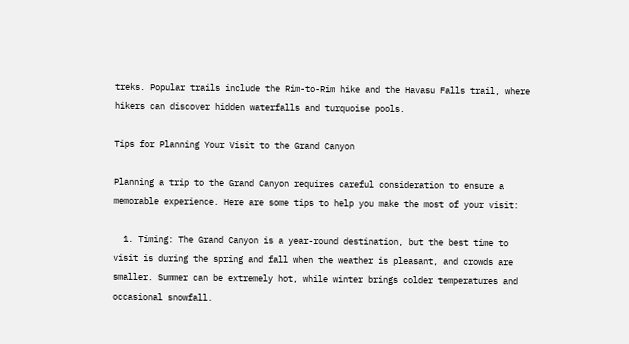treks. Popular trails include the Rim-to-Rim hike and the Havasu Falls trail, where hikers can discover hidden waterfalls and turquoise pools.

Tips for Planning Your Visit to the Grand Canyon

Planning a trip to the Grand Canyon requires careful consideration to ensure a memorable experience. Here are some tips to help you make the most of your visit:

  1. Timing: The Grand Canyon is a year-round destination, but the best time to visit is during the spring and fall when the weather is pleasant, and crowds are smaller. Summer can be extremely hot, while winter brings colder temperatures and occasional snowfall.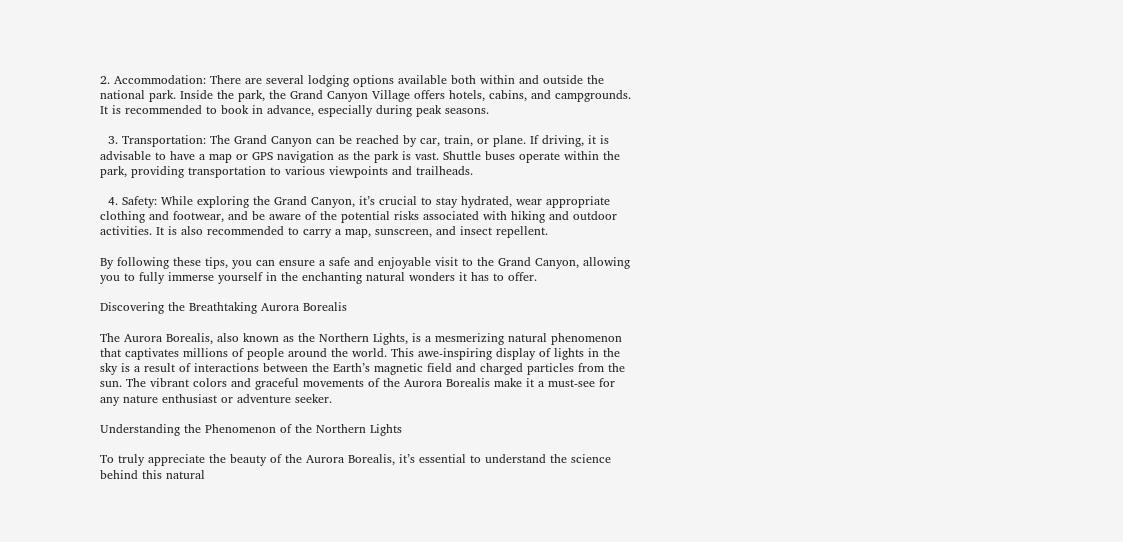2. Accommodation: There are several lodging options available both within and outside the national park. Inside the park, the Grand Canyon Village offers hotels, cabins, and campgrounds. It is recommended to book in advance, especially during peak seasons.

  3. Transportation: The Grand Canyon can be reached by car, train, or plane. If driving, it is advisable to have a map or GPS navigation as the park is vast. Shuttle buses operate within the park, providing transportation to various viewpoints and trailheads.

  4. Safety: While exploring the Grand Canyon, it’s crucial to stay hydrated, wear appropriate clothing and footwear, and be aware of the potential risks associated with hiking and outdoor activities. It is also recommended to carry a map, sunscreen, and insect repellent.

By following these tips, you can ensure a safe and enjoyable visit to the Grand Canyon, allowing you to fully immerse yourself in the enchanting natural wonders it has to offer.

Discovering the Breathtaking Aurora Borealis

The Aurora Borealis, also known as the Northern Lights, is a mesmerizing natural phenomenon that captivates millions of people around the world. This awe-inspiring display of lights in the sky is a result of interactions between the Earth’s magnetic field and charged particles from the sun. The vibrant colors and graceful movements of the Aurora Borealis make it a must-see for any nature enthusiast or adventure seeker.

Understanding the Phenomenon of the Northern Lights

To truly appreciate the beauty of the Aurora Borealis, it’s essential to understand the science behind this natural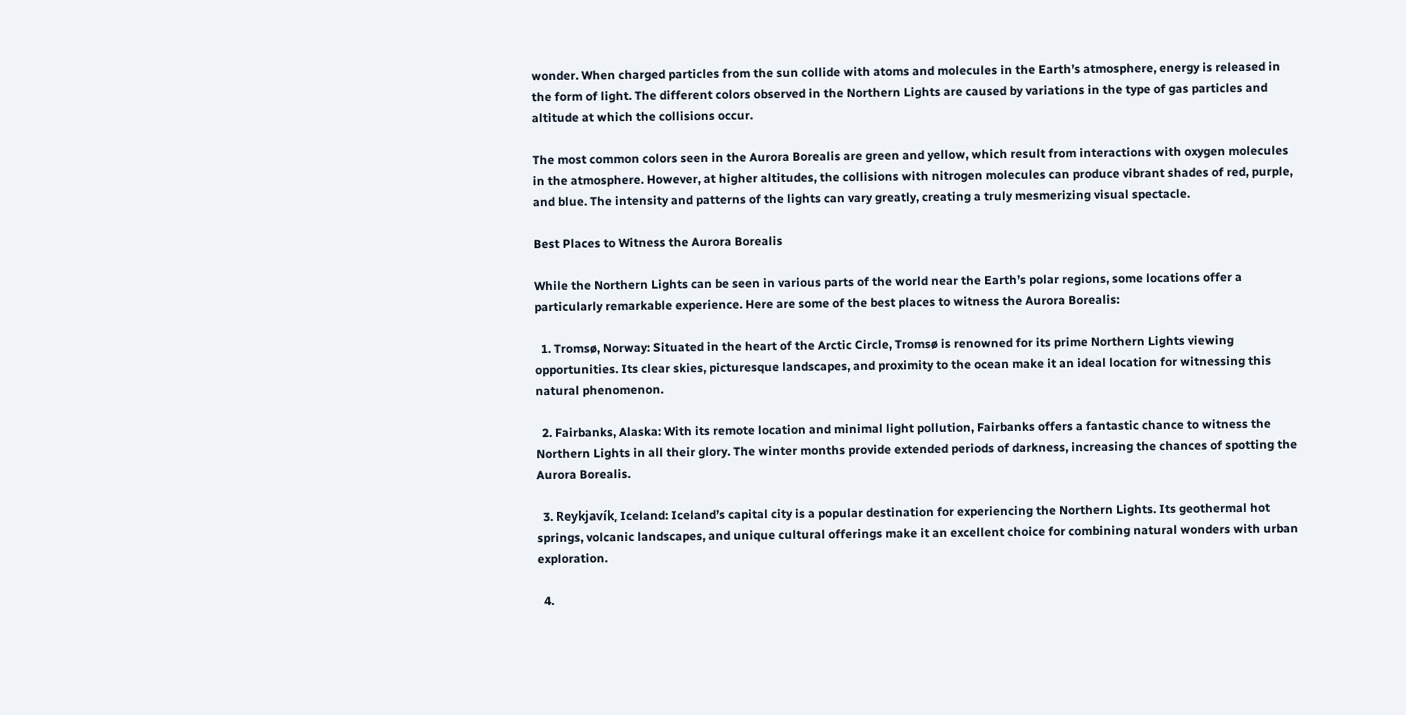wonder. When charged particles from the sun collide with atoms and molecules in the Earth’s atmosphere, energy is released in the form of light. The different colors observed in the Northern Lights are caused by variations in the type of gas particles and altitude at which the collisions occur.

The most common colors seen in the Aurora Borealis are green and yellow, which result from interactions with oxygen molecules in the atmosphere. However, at higher altitudes, the collisions with nitrogen molecules can produce vibrant shades of red, purple, and blue. The intensity and patterns of the lights can vary greatly, creating a truly mesmerizing visual spectacle.

Best Places to Witness the Aurora Borealis

While the Northern Lights can be seen in various parts of the world near the Earth’s polar regions, some locations offer a particularly remarkable experience. Here are some of the best places to witness the Aurora Borealis:

  1. Tromsø, Norway: Situated in the heart of the Arctic Circle, Tromsø is renowned for its prime Northern Lights viewing opportunities. Its clear skies, picturesque landscapes, and proximity to the ocean make it an ideal location for witnessing this natural phenomenon.

  2. Fairbanks, Alaska: With its remote location and minimal light pollution, Fairbanks offers a fantastic chance to witness the Northern Lights in all their glory. The winter months provide extended periods of darkness, increasing the chances of spotting the Aurora Borealis.

  3. Reykjavík, Iceland: Iceland’s capital city is a popular destination for experiencing the Northern Lights. Its geothermal hot springs, volcanic landscapes, and unique cultural offerings make it an excellent choice for combining natural wonders with urban exploration.

  4.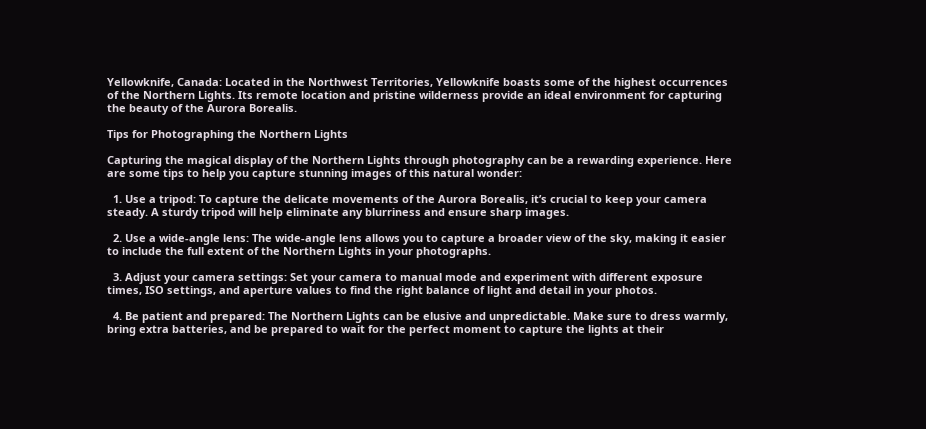Yellowknife, Canada: Located in the Northwest Territories, Yellowknife boasts some of the highest occurrences of the Northern Lights. Its remote location and pristine wilderness provide an ideal environment for capturing the beauty of the Aurora Borealis.

Tips for Photographing the Northern Lights

Capturing the magical display of the Northern Lights through photography can be a rewarding experience. Here are some tips to help you capture stunning images of this natural wonder:

  1. Use a tripod: To capture the delicate movements of the Aurora Borealis, it’s crucial to keep your camera steady. A sturdy tripod will help eliminate any blurriness and ensure sharp images.

  2. Use a wide-angle lens: The wide-angle lens allows you to capture a broader view of the sky, making it easier to include the full extent of the Northern Lights in your photographs.

  3. Adjust your camera settings: Set your camera to manual mode and experiment with different exposure times, ISO settings, and aperture values to find the right balance of light and detail in your photos.

  4. Be patient and prepared: The Northern Lights can be elusive and unpredictable. Make sure to dress warmly, bring extra batteries, and be prepared to wait for the perfect moment to capture the lights at their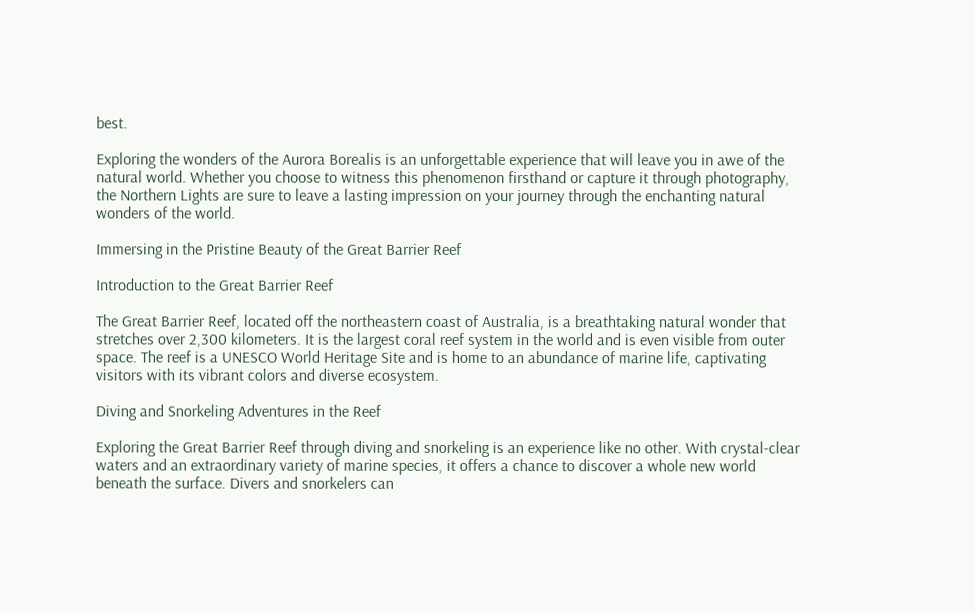best.

Exploring the wonders of the Aurora Borealis is an unforgettable experience that will leave you in awe of the natural world. Whether you choose to witness this phenomenon firsthand or capture it through photography, the Northern Lights are sure to leave a lasting impression on your journey through the enchanting natural wonders of the world.

Immersing in the Pristine Beauty of the Great Barrier Reef

Introduction to the Great Barrier Reef

The Great Barrier Reef, located off the northeastern coast of Australia, is a breathtaking natural wonder that stretches over 2,300 kilometers. It is the largest coral reef system in the world and is even visible from outer space. The reef is a UNESCO World Heritage Site and is home to an abundance of marine life, captivating visitors with its vibrant colors and diverse ecosystem.

Diving and Snorkeling Adventures in the Reef

Exploring the Great Barrier Reef through diving and snorkeling is an experience like no other. With crystal-clear waters and an extraordinary variety of marine species, it offers a chance to discover a whole new world beneath the surface. Divers and snorkelers can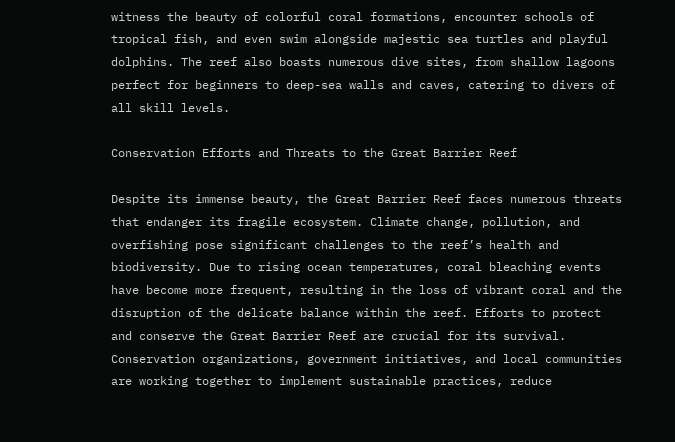witness the beauty of colorful coral formations, encounter schools of tropical fish, and even swim alongside majestic sea turtles and playful dolphins. The reef also boasts numerous dive sites, from shallow lagoons perfect for beginners to deep-sea walls and caves, catering to divers of all skill levels.

Conservation Efforts and Threats to the Great Barrier Reef

Despite its immense beauty, the Great Barrier Reef faces numerous threats that endanger its fragile ecosystem. Climate change, pollution, and overfishing pose significant challenges to the reef’s health and biodiversity. Due to rising ocean temperatures, coral bleaching events have become more frequent, resulting in the loss of vibrant coral and the disruption of the delicate balance within the reef. Efforts to protect and conserve the Great Barrier Reef are crucial for its survival. Conservation organizations, government initiatives, and local communities are working together to implement sustainable practices, reduce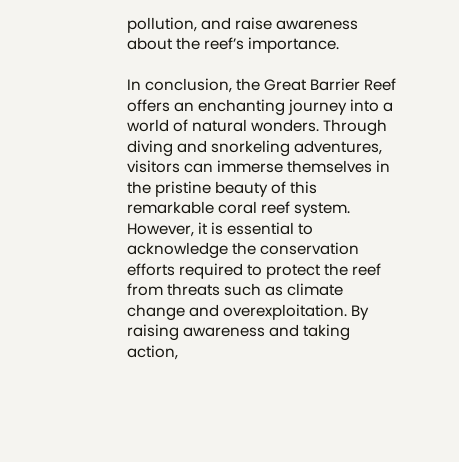pollution, and raise awareness about the reef’s importance.

In conclusion, the Great Barrier Reef offers an enchanting journey into a world of natural wonders. Through diving and snorkeling adventures, visitors can immerse themselves in the pristine beauty of this remarkable coral reef system. However, it is essential to acknowledge the conservation efforts required to protect the reef from threats such as climate change and overexploitation. By raising awareness and taking action,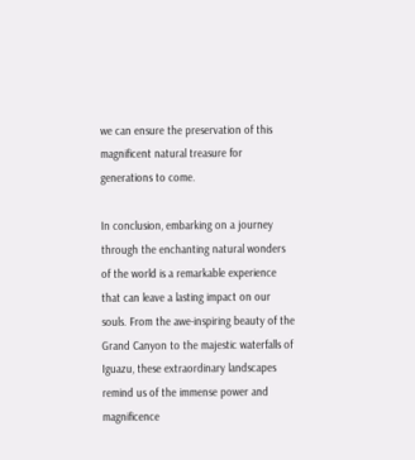we can ensure the preservation of this magnificent natural treasure for generations to come.

In conclusion, embarking on a journey through the enchanting natural wonders of the world is a remarkable experience that can leave a lasting impact on our souls. From the awe-inspiring beauty of the Grand Canyon to the majestic waterfalls of Iguazu, these extraordinary landscapes remind us of the immense power and magnificence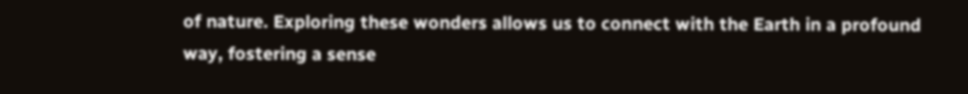of nature. Exploring these wonders allows us to connect with the Earth in a profound way, fostering a sense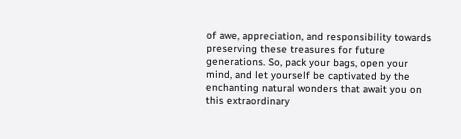of awe, appreciation, and responsibility towards preserving these treasures for future generations. So, pack your bags, open your mind, and let yourself be captivated by the enchanting natural wonders that await you on this extraordinary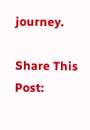journey.

Share This Post: